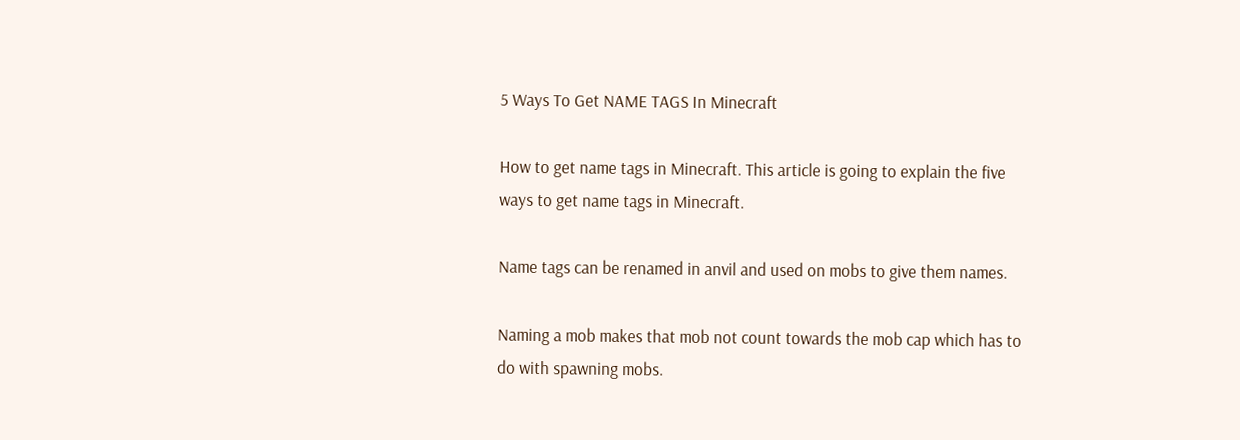5 Ways To Get NAME TAGS In Minecraft

How to get name tags in Minecraft. This article is going to explain the five ways to get name tags in Minecraft.

Name tags can be renamed in anvil and used on mobs to give them names.

Naming a mob makes that mob not count towards the mob cap which has to do with spawning mobs.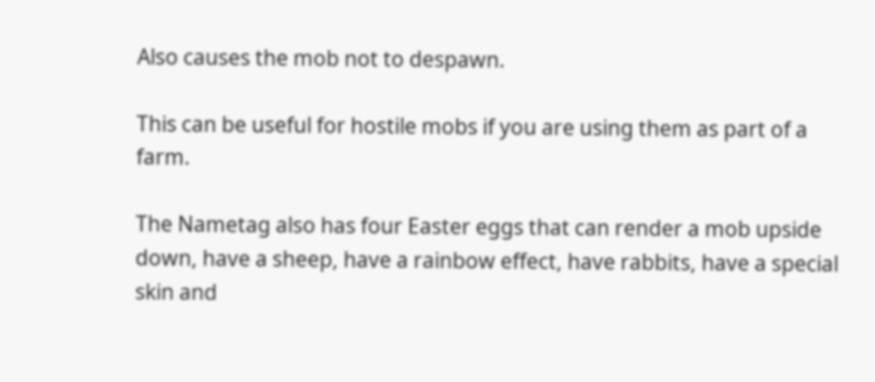Also causes the mob not to despawn.

This can be useful for hostile mobs if you are using them as part of a farm.

The Nametag also has four Easter eggs that can render a mob upside down, have a sheep, have a rainbow effect, have rabbits, have a special skin and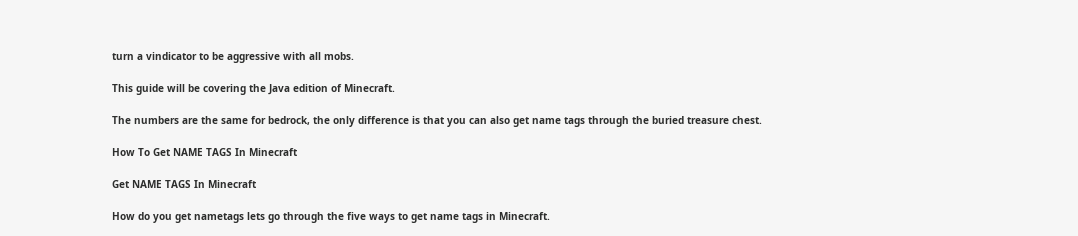turn a vindicator to be aggressive with all mobs.

This guide will be covering the Java edition of Minecraft.

The numbers are the same for bedrock, the only difference is that you can also get name tags through the buried treasure chest.

How To Get NAME TAGS In Minecraft

Get NAME TAGS In Minecraft

How do you get nametags lets go through the five ways to get name tags in Minecraft.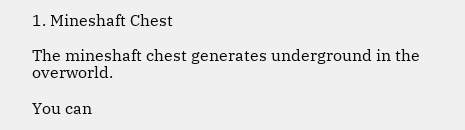1. Mineshaft Chest

The mineshaft chest generates underground in the overworld.

You can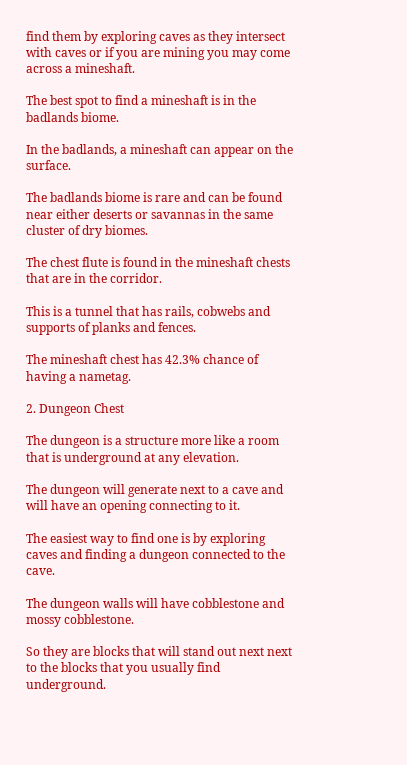find them by exploring caves as they intersect with caves or if you are mining you may come across a mineshaft.

The best spot to find a mineshaft is in the badlands biome.

In the badlands, a mineshaft can appear on the surface.

The badlands biome is rare and can be found near either deserts or savannas in the same cluster of dry biomes.

The chest flute is found in the mineshaft chests that are in the corridor.

This is a tunnel that has rails, cobwebs and supports of planks and fences.

The mineshaft chest has 42.3% chance of having a nametag.

2. Dungeon Chest

The dungeon is a structure more like a room that is underground at any elevation.

The dungeon will generate next to a cave and will have an opening connecting to it.

The easiest way to find one is by exploring caves and finding a dungeon connected to the cave.

The dungeon walls will have cobblestone and mossy cobblestone.

So they are blocks that will stand out next next to the blocks that you usually find underground.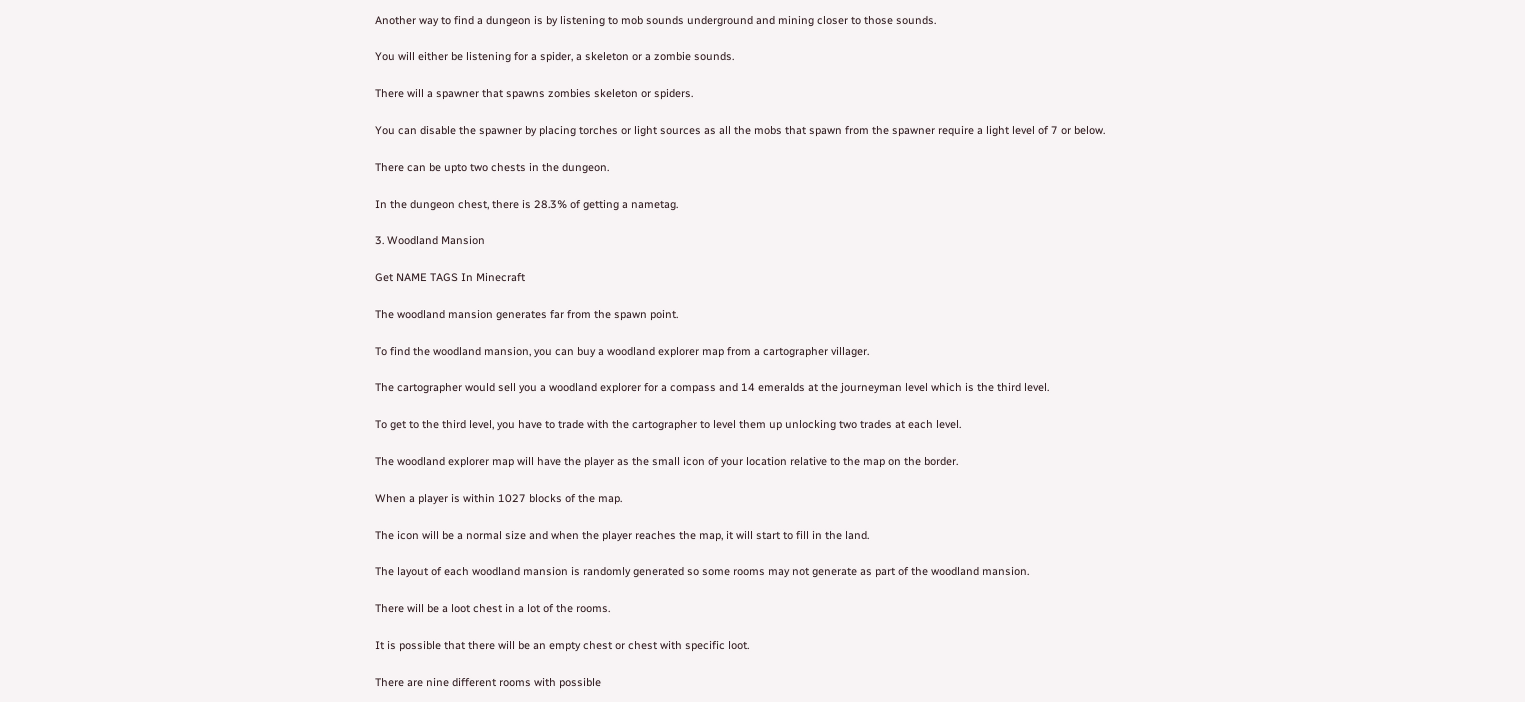Another way to find a dungeon is by listening to mob sounds underground and mining closer to those sounds.

You will either be listening for a spider, a skeleton or a zombie sounds.

There will a spawner that spawns zombies skeleton or spiders.

You can disable the spawner by placing torches or light sources as all the mobs that spawn from the spawner require a light level of 7 or below.

There can be upto two chests in the dungeon.

In the dungeon chest, there is 28.3% of getting a nametag.

3. Woodland Mansion

Get NAME TAGS In Minecraft

The woodland mansion generates far from the spawn point.

To find the woodland mansion, you can buy a woodland explorer map from a cartographer villager.

The cartographer would sell you a woodland explorer for a compass and 14 emeralds at the journeyman level which is the third level.

To get to the third level, you have to trade with the cartographer to level them up unlocking two trades at each level.

The woodland explorer map will have the player as the small icon of your location relative to the map on the border.

When a player is within 1027 blocks of the map.

The icon will be a normal size and when the player reaches the map, it will start to fill in the land.

The layout of each woodland mansion is randomly generated so some rooms may not generate as part of the woodland mansion.

There will be a loot chest in a lot of the rooms.

It is possible that there will be an empty chest or chest with specific loot.

There are nine different rooms with possible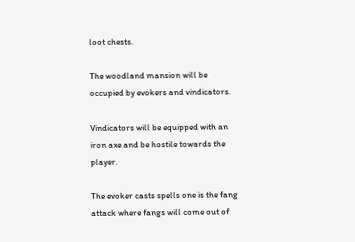loot chests.

The woodland mansion will be occupied by evokers and vindicators.

Vindicators will be equipped with an iron axe and be hostile towards the player.

The evoker casts spells one is the fang attack where fangs will come out of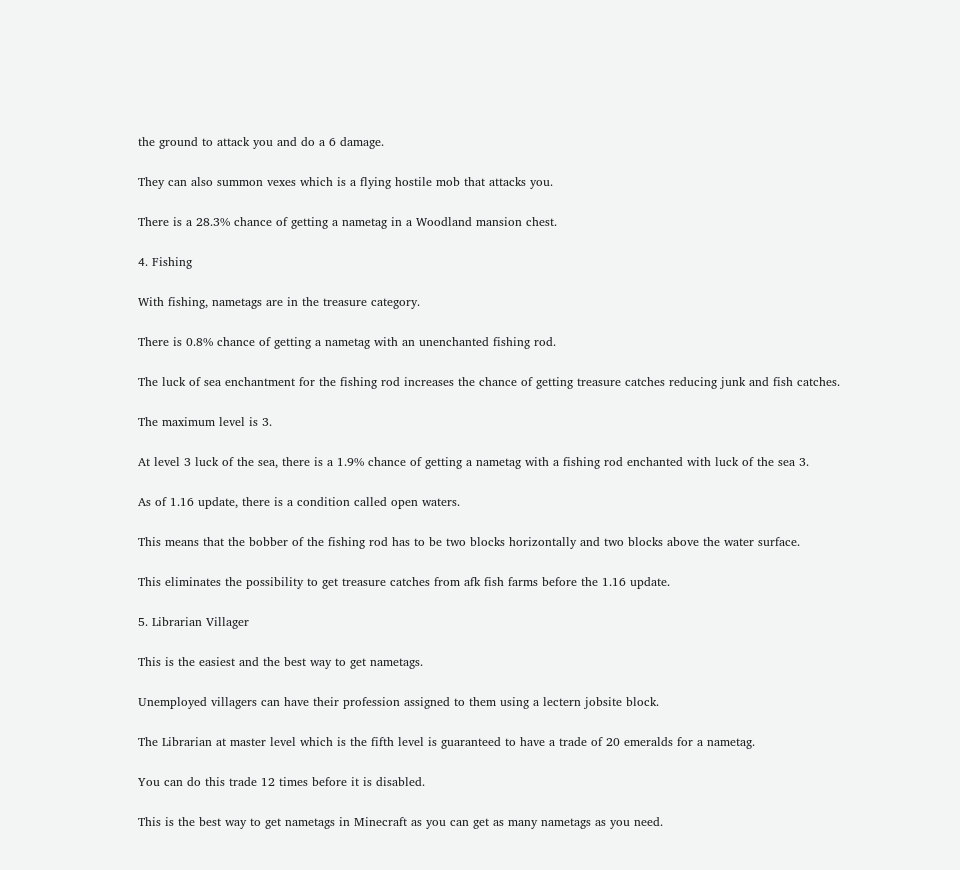the ground to attack you and do a 6 damage.

They can also summon vexes which is a flying hostile mob that attacks you.

There is a 28.3% chance of getting a nametag in a Woodland mansion chest.

4. Fishing

With fishing, nametags are in the treasure category.

There is 0.8% chance of getting a nametag with an unenchanted fishing rod.

The luck of sea enchantment for the fishing rod increases the chance of getting treasure catches reducing junk and fish catches.

The maximum level is 3.

At level 3 luck of the sea, there is a 1.9% chance of getting a nametag with a fishing rod enchanted with luck of the sea 3.

As of 1.16 update, there is a condition called open waters.

This means that the bobber of the fishing rod has to be two blocks horizontally and two blocks above the water surface.

This eliminates the possibility to get treasure catches from afk fish farms before the 1.16 update.

5. Librarian Villager

This is the easiest and the best way to get nametags.

Unemployed villagers can have their profession assigned to them using a lectern jobsite block.

The Librarian at master level which is the fifth level is guaranteed to have a trade of 20 emeralds for a nametag.

You can do this trade 12 times before it is disabled.

This is the best way to get nametags in Minecraft as you can get as many nametags as you need.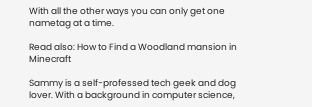With all the other ways you can only get one nametag at a time.

Read also: How to Find a Woodland mansion in Minecraft

Sammy is a self-professed tech geek and dog lover. With a background in computer science,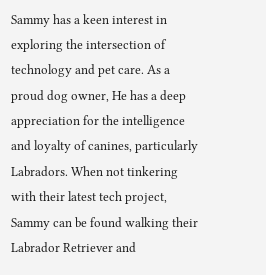Sammy has a keen interest in exploring the intersection of technology and pet care. As a proud dog owner, He has a deep appreciation for the intelligence and loyalty of canines, particularly Labradors. When not tinkering with their latest tech project, Sammy can be found walking their Labrador Retriever and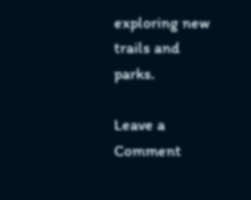exploring new trails and parks.

Leave a Comment